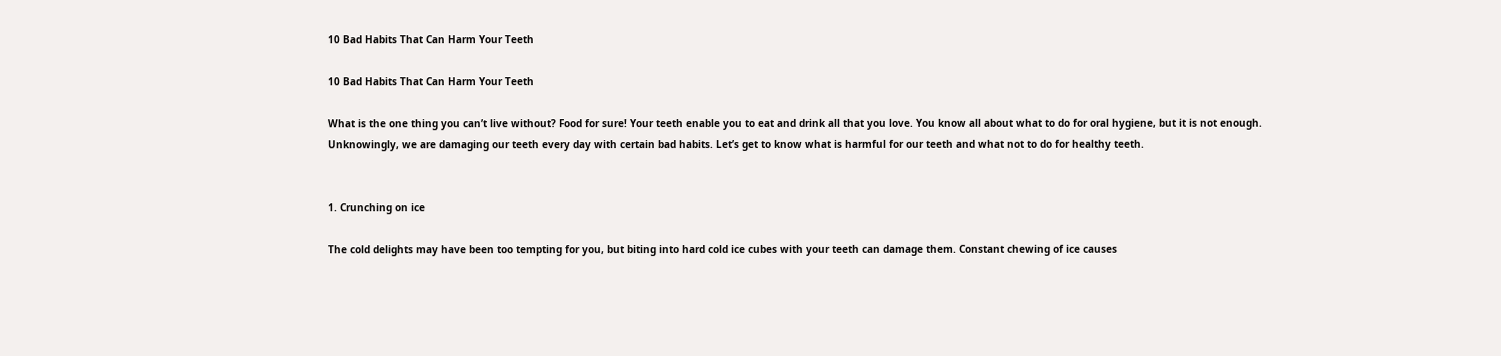10 Bad Habits That Can Harm Your Teeth

10 Bad Habits That Can Harm Your Teeth

What is the one thing you can’t live without? Food for sure! Your teeth enable you to eat and drink all that you love. You know all about what to do for oral hygiene, but it is not enough. Unknowingly, we are damaging our teeth every day with certain bad habits. Let’s get to know what is harmful for our teeth and what not to do for healthy teeth.


1. Crunching on ice

The cold delights may have been too tempting for you, but biting into hard cold ice cubes with your teeth can damage them. Constant chewing of ice causes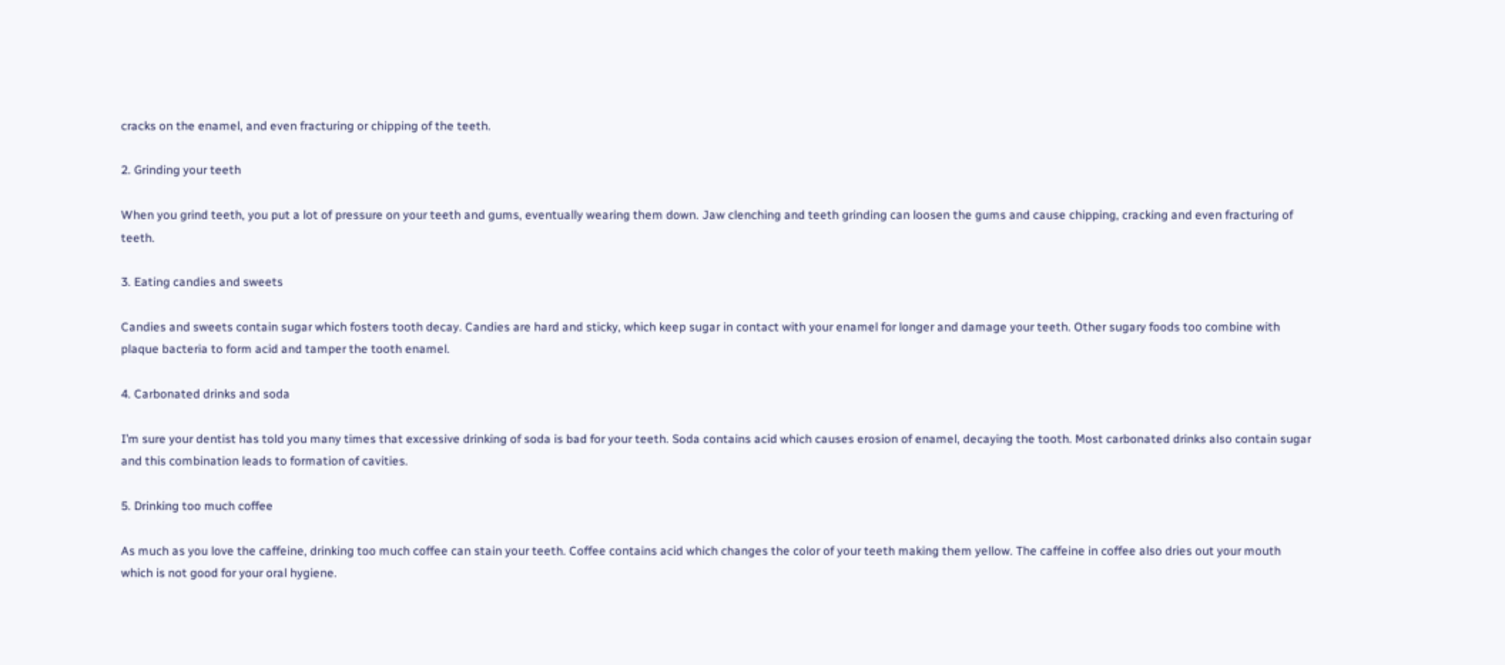cracks on the enamel, and even fracturing or chipping of the teeth.

2. Grinding your teeth

When you grind teeth, you put a lot of pressure on your teeth and gums, eventually wearing them down. Jaw clenching and teeth grinding can loosen the gums and cause chipping, cracking and even fracturing of teeth.

3. Eating candies and sweets

Candies and sweets contain sugar which fosters tooth decay. Candies are hard and sticky, which keep sugar in contact with your enamel for longer and damage your teeth. Other sugary foods too combine with plaque bacteria to form acid and tamper the tooth enamel.

4. Carbonated drinks and soda

I’m sure your dentist has told you many times that excessive drinking of soda is bad for your teeth. Soda contains acid which causes erosion of enamel, decaying the tooth. Most carbonated drinks also contain sugar and this combination leads to formation of cavities.

5. Drinking too much coffee

As much as you love the caffeine, drinking too much coffee can stain your teeth. Coffee contains acid which changes the color of your teeth making them yellow. The caffeine in coffee also dries out your mouth which is not good for your oral hygiene.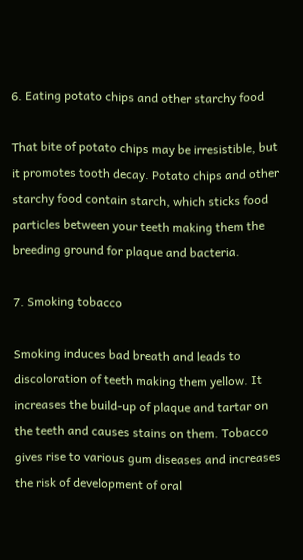6. Eating potato chips and other starchy food

That bite of potato chips may be irresistible, but it promotes tooth decay. Potato chips and other starchy food contain starch, which sticks food particles between your teeth making them the breeding ground for plaque and bacteria.

7. Smoking tobacco

Smoking induces bad breath and leads to discoloration of teeth making them yellow. It increases the build-up of plaque and tartar on the teeth and causes stains on them. Tobacco gives rise to various gum diseases and increases the risk of development of oral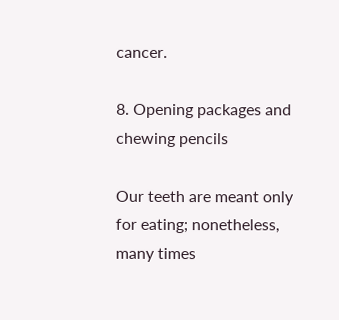cancer.

8. Opening packages and chewing pencils

Our teeth are meant only for eating; nonetheless, many times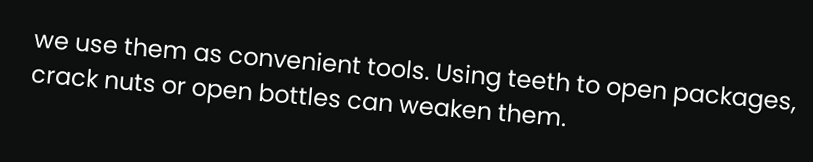we use them as convenient tools. Using teeth to open packages, crack nuts or open bottles can weaken them.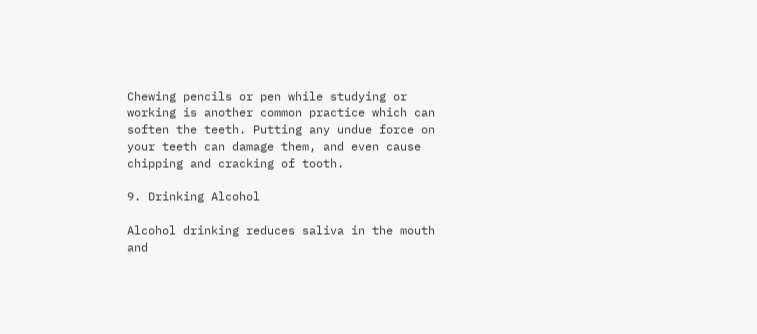Chewing pencils or pen while studying or working is another common practice which can soften the teeth. Putting any undue force on your teeth can damage them, and even cause chipping and cracking of tooth.

9. Drinking Alcohol

Alcohol drinking reduces saliva in the mouth and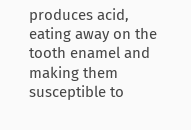produces acid, eating away on the tooth enamel and making them susceptible to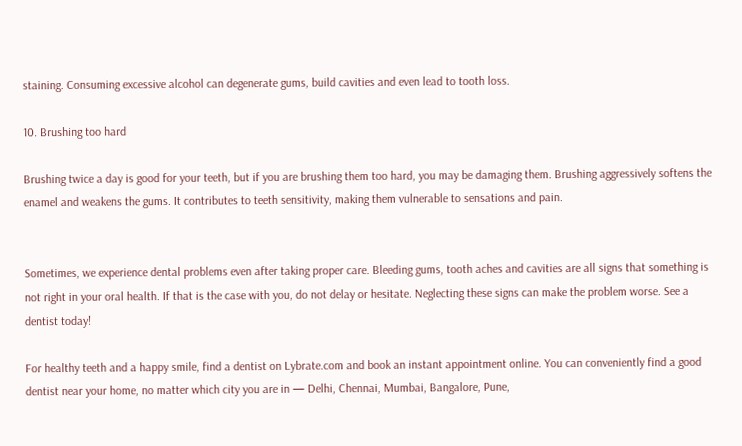staining. Consuming excessive alcohol can degenerate gums, build cavities and even lead to tooth loss.

10. Brushing too hard

Brushing twice a day is good for your teeth, but if you are brushing them too hard, you may be damaging them. Brushing aggressively softens the enamel and weakens the gums. It contributes to teeth sensitivity, making them vulnerable to sensations and pain.


Sometimes, we experience dental problems even after taking proper care. Bleeding gums, tooth aches and cavities are all signs that something is not right in your oral health. If that is the case with you, do not delay or hesitate. Neglecting these signs can make the problem worse. See a dentist today!

For healthy teeth and a happy smile, find a dentist on Lybrate.com and book an instant appointment online. You can conveniently find a good dentist near your home, no matter which city you are in — Delhi, Chennai, Mumbai, Bangalore, Pune,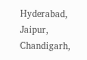Hyderabad, Jaipur, Chandigarh,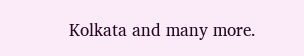Kolkata and many more.